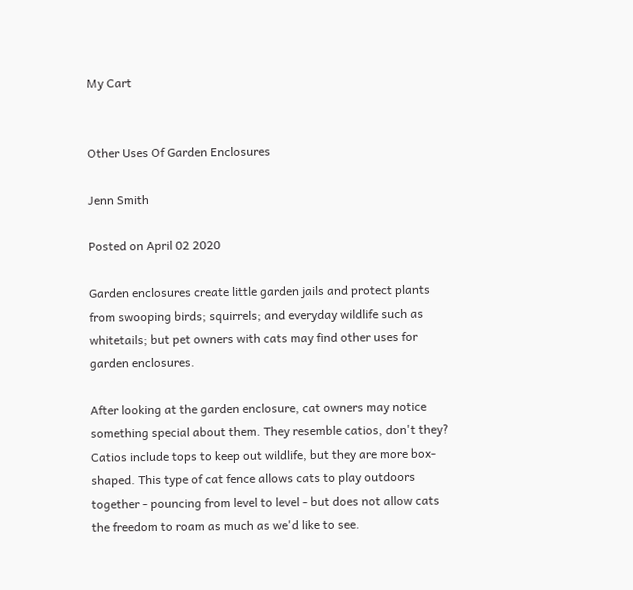My Cart


Other Uses Of Garden Enclosures

Jenn Smith

Posted on April 02 2020

Garden enclosures create little garden jails and protect plants from swooping birds; squirrels; and everyday wildlife such as whitetails; but pet owners with cats may find other uses for garden enclosures.

After looking at the garden enclosure, cat owners may notice something special about them. They resemble catios, don't they? Catios include tops to keep out wildlife, but they are more box-shaped. This type of cat fence allows cats to play outdoors together - pouncing from level to level - but does not allow cats the freedom to roam as much as we'd like to see.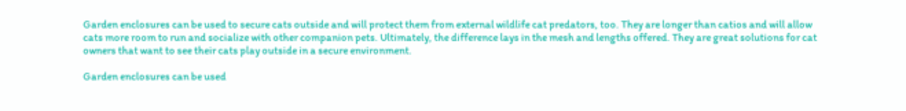Garden enclosures can be used to secure cats outside and will protect them from external wildlife cat predators, too. They are longer than catios and will allow cats more room to run and socialize with other companion pets. Ultimately, the difference lays in the mesh and lengths offered. They are great solutions for cat owners that want to see their cats play outside in a secure environment.

Garden enclosures can be used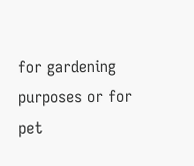for gardening purposes or for pet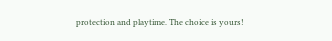protection and playtime. The choice is yours!